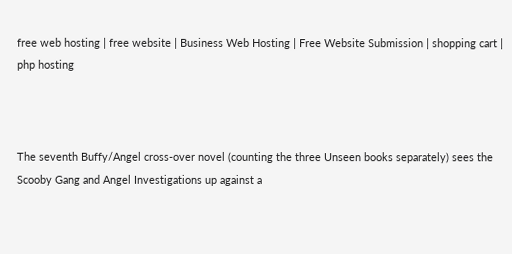free web hosting | free website | Business Web Hosting | Free Website Submission | shopping cart | php hosting



The seventh Buffy/Angel cross-over novel (counting the three Unseen books separately) sees the Scooby Gang and Angel Investigations up against a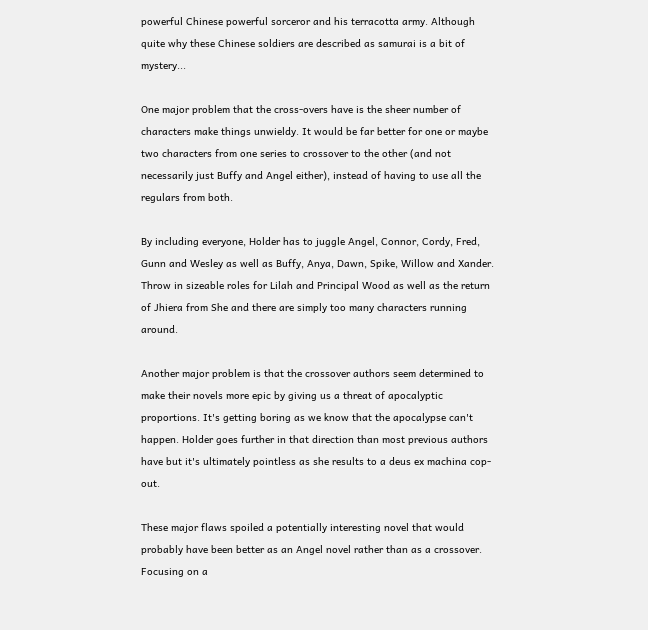powerful Chinese powerful sorceror and his terracotta army. Although quite why these Chinese soldiers are described as samurai is a bit of mystery...

One major problem that the cross-overs have is the sheer number of characters make things unwieldy. It would be far better for one or maybe two characters from one series to crossover to the other (and not necessarily just Buffy and Angel either), instead of having to use all the regulars from both.

By including everyone, Holder has to juggle Angel, Connor, Cordy, Fred, Gunn and Wesley as well as Buffy, Anya, Dawn, Spike, Willow and Xander. Throw in sizeable roles for Lilah and Principal Wood as well as the return of Jhiera from She and there are simply too many characters running around.

Another major problem is that the crossover authors seem determined to make their novels more epic by giving us a threat of apocalyptic proportions. It's getting boring as we know that the apocalypse can't happen. Holder goes further in that direction than most previous authors have but it's ultimately pointless as she results to a deus ex machina cop-out.

These major flaws spoiled a potentially interesting novel that would probably have been better as an Angel novel rather than as a crossover. Focusing on a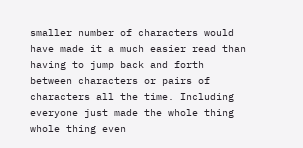smaller number of characters would have made it a much easier read than having to jump back and forth between characters or pairs of characters all the time. Including everyone just made the whole thing whole thing even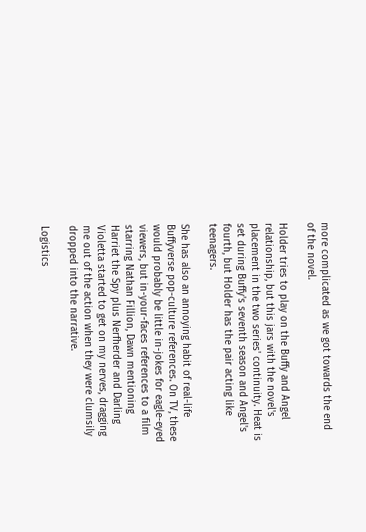more complicated as we got towards the end of the novel.

Holder tries to play on the Buffy and Angel relationship, but this jars with the novel's placement in the two series' continuity. Heat is set during Buffy's seventh season and Angel's fourth, but Holder has the pair acting like teenagers.

She has also an annoying habit of real-life Buffyverse pop-culture references. On TV, these would probably be little in-jokes for eagle-eyed viewers, but in-your-faces references to a film starring Nathan Fillion, Dawn mentioning Harriet the Spy plus Nerfherder and Darling Violetta started to get on my nerves, dragging me out of the action when they were clumsily dropped into the narrative.

Logistics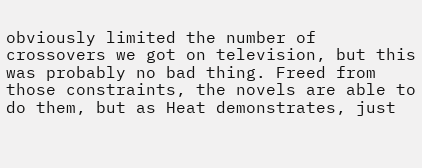obviously limited the number of crossovers we got on television, but this was probably no bad thing. Freed from those constraints, the novels are able to do them, but as Heat demonstrates, just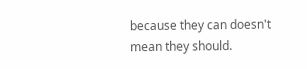because they can doesn't mean they should.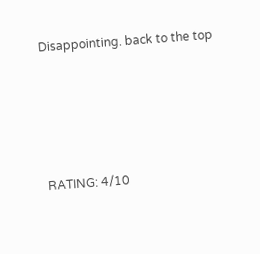Disappointing. back to the top





RATING: 4/10